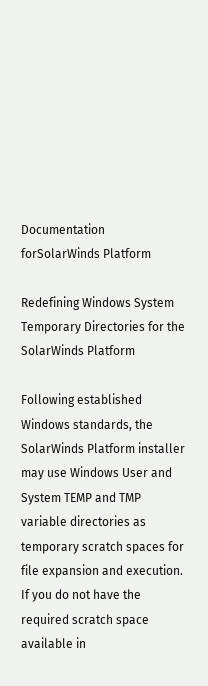Documentation forSolarWinds Platform

Redefining Windows System Temporary Directories for the SolarWinds Platform

Following established Windows standards, the SolarWinds Platform installer may use Windows User and System TEMP and TMP variable directories as temporary scratch spaces for file expansion and execution. If you do not have the required scratch space available in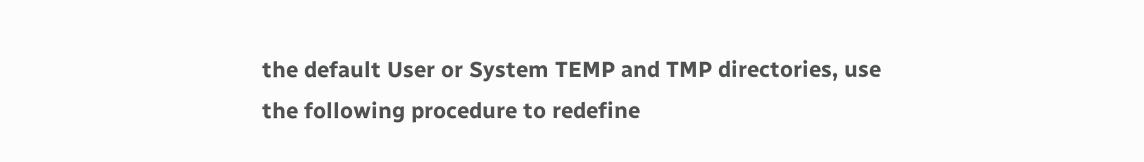the default User or System TEMP and TMP directories, use the following procedure to redefine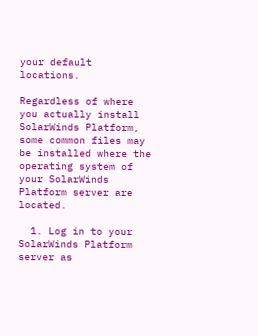your default locations.

Regardless of where you actually install SolarWinds Platform, some common files may be installed where the operating system of your SolarWinds Platform server are located.

  1. Log in to your SolarWinds Platform server as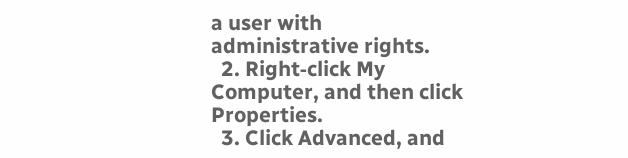a user with administrative rights.
  2. Right‑click My Computer, and then click Properties.
  3. Click Advanced, and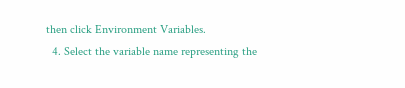then click Environment Variables.
  4. Select the variable name representing the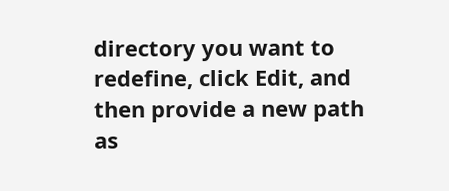directory you want to redefine, click Edit, and then provide a new path as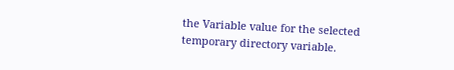the Variable value for the selected temporary directory variable.